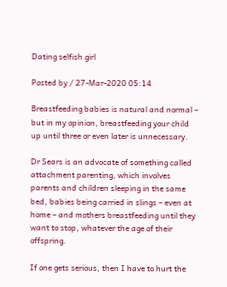Dating selfish girl

Posted by / 27-Mar-2020 05:14

Breastfeeding babies is natural and normal – but in my opinion, breastfeeding your child up until three or even later is unnecessary.

Dr Sears is an advocate of something called attachment parenting, which involves parents and children sleeping in the same bed, babies being carried in slings – even at home – and mothers breastfeeding until they want to stop, whatever the age of their offspring.

If one gets serious, then I have to hurt the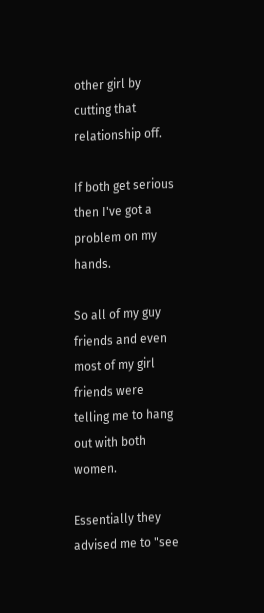other girl by cutting that relationship off.

If both get serious then I've got a problem on my hands.

So all of my guy friends and even most of my girl friends were telling me to hang out with both women.

Essentially they advised me to "see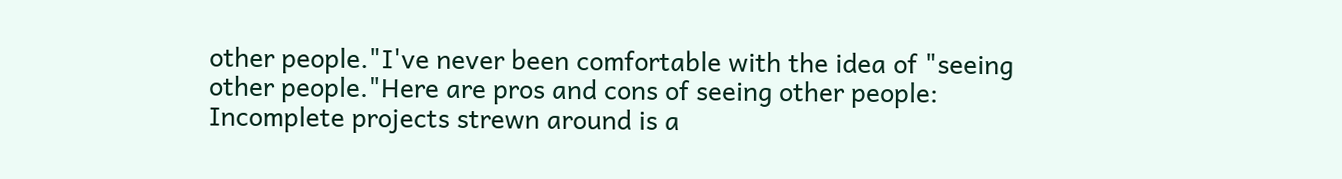other people."I've never been comfortable with the idea of "seeing other people."Here are pros and cons of seeing other people: Incomplete projects strewn around is a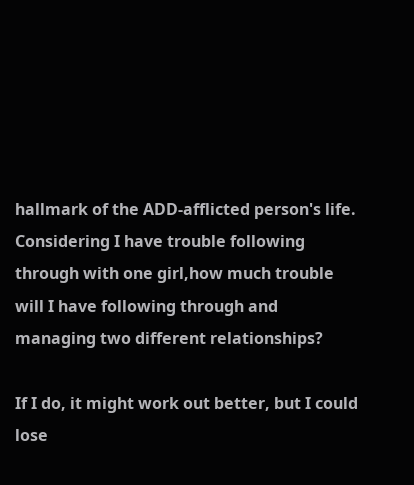hallmark of the ADD-afflicted person's life. Considering I have trouble following through with one girl,how much trouble will I have following through and managing two different relationships?

If I do, it might work out better, but I could lose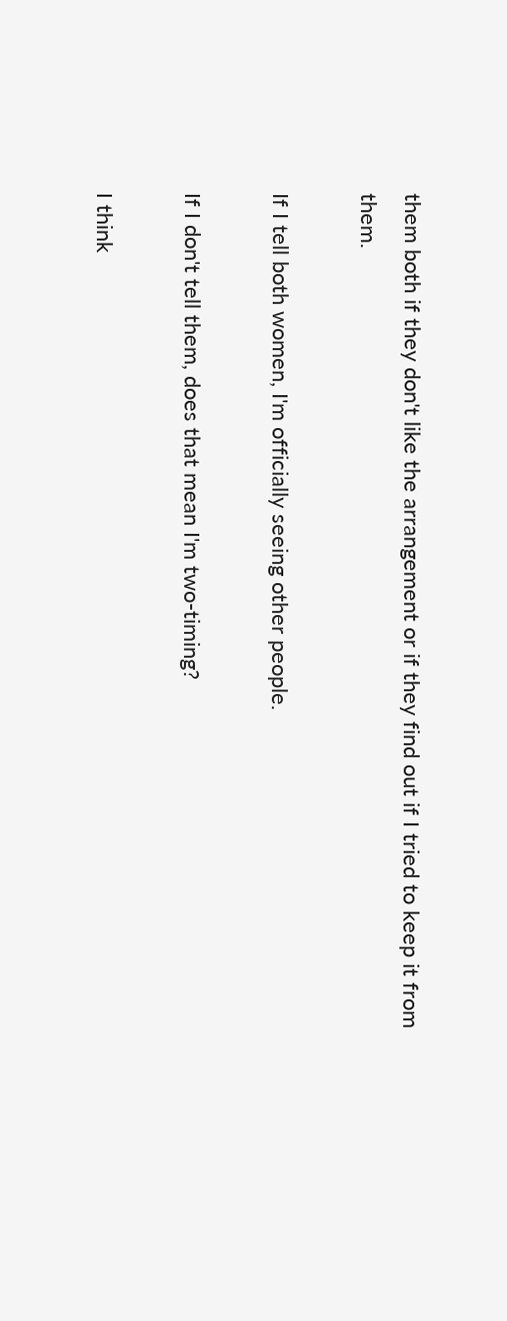them both if they don't like the arrangement or if they find out if I tried to keep it from them.

If I tell both women, I'm officially seeing other people.

If I don't tell them, does that mean I'm two-timing?

I think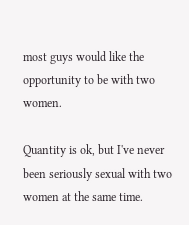most guys would like the opportunity to be with two women.

Quantity is ok, but I've never been seriously sexual with two women at the same time.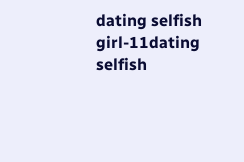dating selfish girl-11dating selfish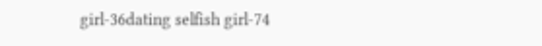girl-36dating selfish girl-74